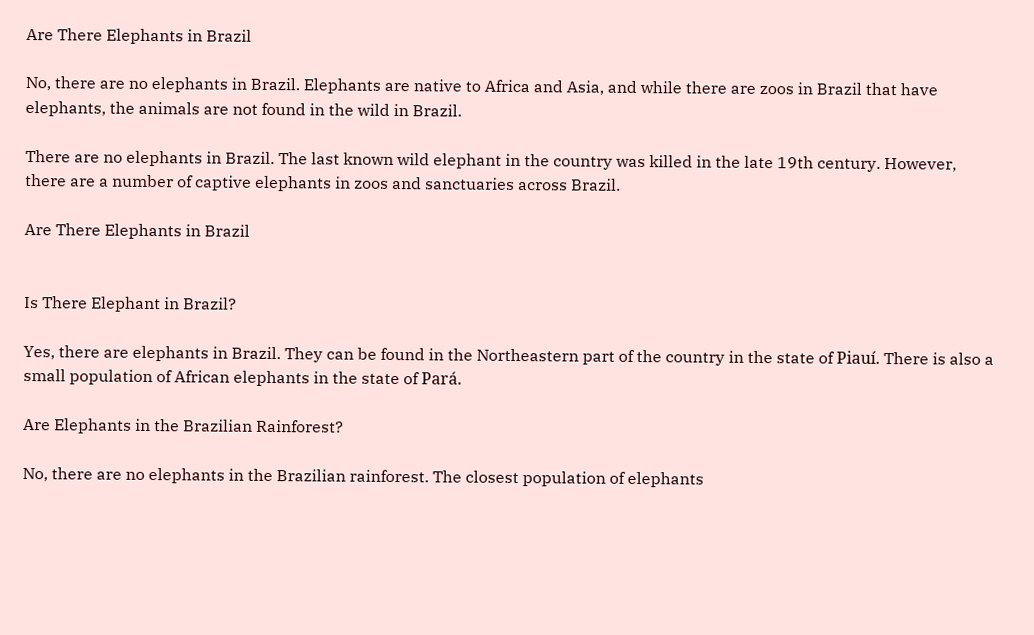Are There Elephants in Brazil

No, there are no elephants in Brazil. Elephants are native to Africa and Asia, and while there are zoos in Brazil that have elephants, the animals are not found in the wild in Brazil.

There are no elephants in Brazil. The last known wild elephant in the country was killed in the late 19th century. However, there are a number of captive elephants in zoos and sanctuaries across Brazil.

Are There Elephants in Brazil


Is There Elephant in Brazil?

Yes, there are elephants in Brazil. They can be found in the Northeastern part of the country in the state of Piauí. There is also a small population of African elephants in the state of Pará.

Are Elephants in the Brazilian Rainforest?

No, there are no elephants in the Brazilian rainforest. The closest population of elephants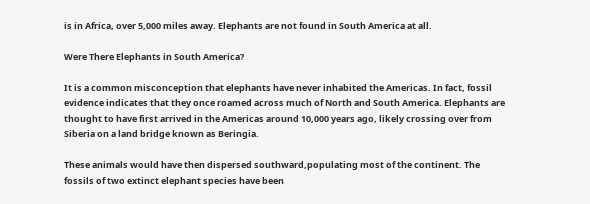is in Africa, over 5,000 miles away. Elephants are not found in South America at all.

Were There Elephants in South America?

It is a common misconception that elephants have never inhabited the Americas. In fact, fossil evidence indicates that they once roamed across much of North and South America. Elephants are thought to have first arrived in the Americas around 10,000 years ago, likely crossing over from Siberia on a land bridge known as Beringia.

These animals would have then dispersed southward,populating most of the continent. The fossils of two extinct elephant species have been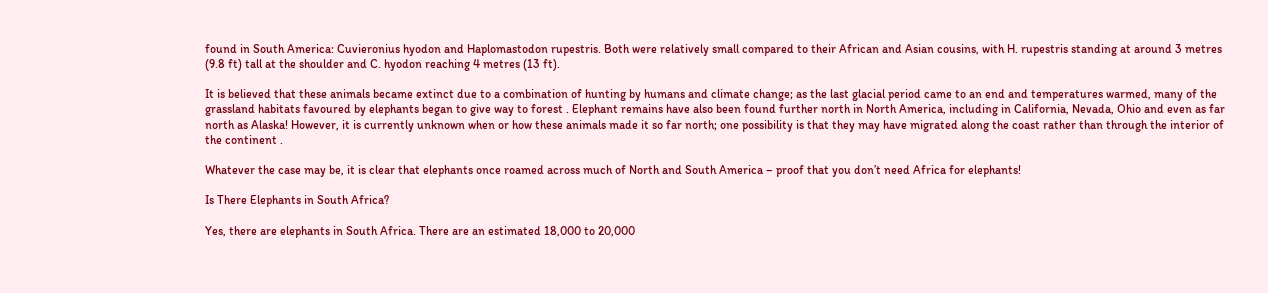found in South America: Cuvieronius hyodon and Haplomastodon rupestris. Both were relatively small compared to their African and Asian cousins, with H. rupestris standing at around 3 metres (9.8 ft) tall at the shoulder and C. hyodon reaching 4 metres (13 ft).

It is believed that these animals became extinct due to a combination of hunting by humans and climate change; as the last glacial period came to an end and temperatures warmed, many of the grassland habitats favoured by elephants began to give way to forest . Elephant remains have also been found further north in North America, including in California, Nevada, Ohio and even as far north as Alaska! However, it is currently unknown when or how these animals made it so far north; one possibility is that they may have migrated along the coast rather than through the interior of the continent .

Whatever the case may be, it is clear that elephants once roamed across much of North and South America – proof that you don’t need Africa for elephants!

Is There Elephants in South Africa?

Yes, there are elephants in South Africa. There are an estimated 18,000 to 20,000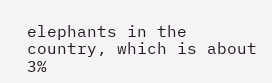elephants in the country, which is about 3%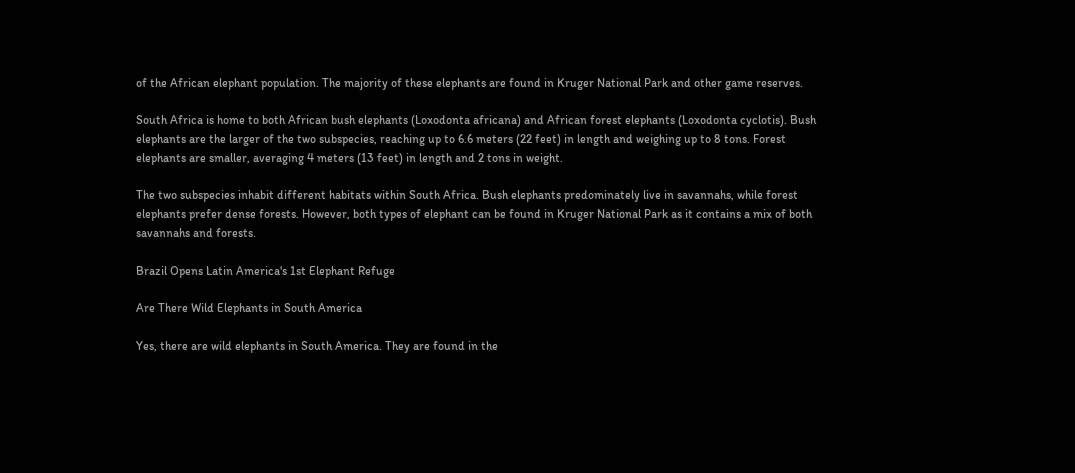of the African elephant population. The majority of these elephants are found in Kruger National Park and other game reserves.

South Africa is home to both African bush elephants (Loxodonta africana) and African forest elephants (Loxodonta cyclotis). Bush elephants are the larger of the two subspecies, reaching up to 6.6 meters (22 feet) in length and weighing up to 8 tons. Forest elephants are smaller, averaging 4 meters (13 feet) in length and 2 tons in weight.

The two subspecies inhabit different habitats within South Africa. Bush elephants predominately live in savannahs, while forest elephants prefer dense forests. However, both types of elephant can be found in Kruger National Park as it contains a mix of both savannahs and forests.

Brazil Opens Latin America's 1st Elephant Refuge

Are There Wild Elephants in South America

Yes, there are wild elephants in South America. They are found in the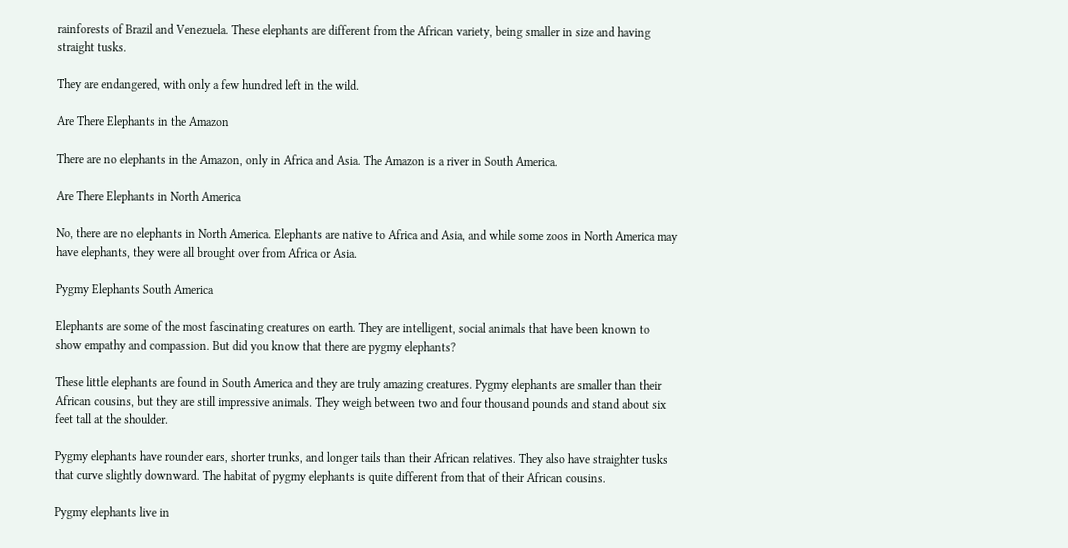rainforests of Brazil and Venezuela. These elephants are different from the African variety, being smaller in size and having straight tusks.

They are endangered, with only a few hundred left in the wild.

Are There Elephants in the Amazon

There are no elephants in the Amazon, only in Africa and Asia. The Amazon is a river in South America.

Are There Elephants in North America

No, there are no elephants in North America. Elephants are native to Africa and Asia, and while some zoos in North America may have elephants, they were all brought over from Africa or Asia.

Pygmy Elephants South America

Elephants are some of the most fascinating creatures on earth. They are intelligent, social animals that have been known to show empathy and compassion. But did you know that there are pygmy elephants?

These little elephants are found in South America and they are truly amazing creatures. Pygmy elephants are smaller than their African cousins, but they are still impressive animals. They weigh between two and four thousand pounds and stand about six feet tall at the shoulder.

Pygmy elephants have rounder ears, shorter trunks, and longer tails than their African relatives. They also have straighter tusks that curve slightly downward. The habitat of pygmy elephants is quite different from that of their African cousins.

Pygmy elephants live in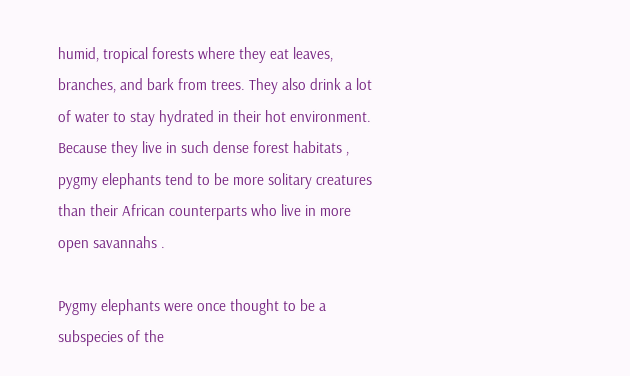humid, tropical forests where they eat leaves, branches, and bark from trees. They also drink a lot of water to stay hydrated in their hot environment. Because they live in such dense forest habitats , pygmy elephants tend to be more solitary creatures than their African counterparts who live in more open savannahs .

Pygmy elephants were once thought to be a subspecies of the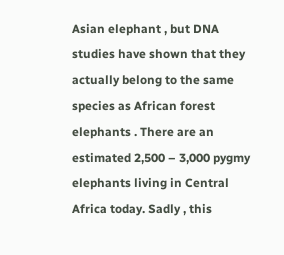Asian elephant , but DNA studies have shown that they actually belong to the same species as African forest elephants . There are an estimated 2,500 – 3,000 pygmy elephants living in Central Africa today. Sadly , this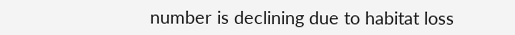number is declining due to habitat loss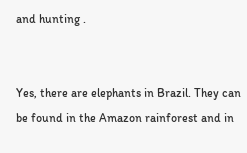and hunting .


Yes, there are elephants in Brazil. They can be found in the Amazon rainforest and in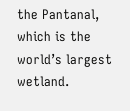the Pantanal, which is the world’s largest wetland.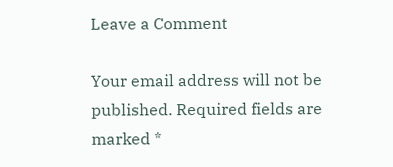Leave a Comment

Your email address will not be published. Required fields are marked *